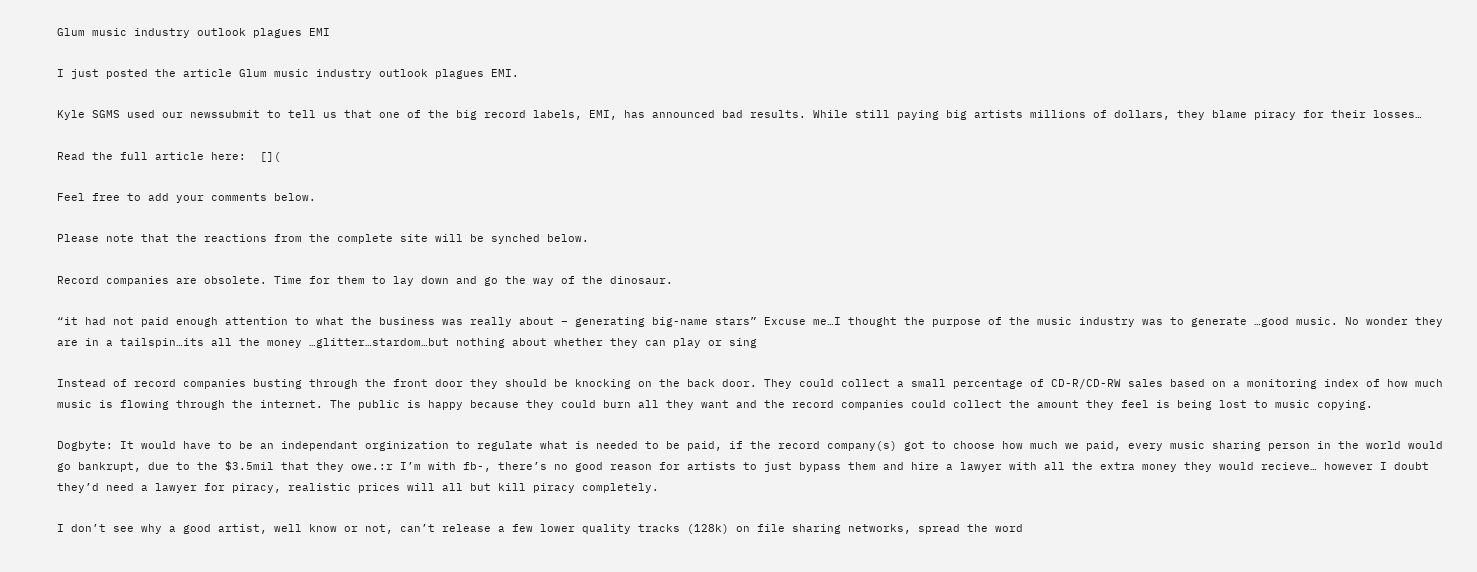Glum music industry outlook plagues EMI

I just posted the article Glum music industry outlook plagues EMI.

Kyle SGMS used our newssubmit to tell us that one of the big record labels, EMI, has announced bad results. While still paying big artists millions of dollars, they blame piracy for their losses…

Read the full article here:  [](

Feel free to add your comments below.

Please note that the reactions from the complete site will be synched below.

Record companies are obsolete. Time for them to lay down and go the way of the dinosaur.

“it had not paid enough attention to what the business was really about – generating big-name stars” Excuse me…I thought the purpose of the music industry was to generate …good music. No wonder they are in a tailspin…its all the money …glitter…stardom…but nothing about whether they can play or sing

Instead of record companies busting through the front door they should be knocking on the back door. They could collect a small percentage of CD-R/CD-RW sales based on a monitoring index of how much music is flowing through the internet. The public is happy because they could burn all they want and the record companies could collect the amount they feel is being lost to music copying.

Dogbyte: It would have to be an independant orginization to regulate what is needed to be paid, if the record company(s) got to choose how much we paid, every music sharing person in the world would go bankrupt, due to the $3.5mil that they owe.:r I’m with fb-, there’s no good reason for artists to just bypass them and hire a lawyer with all the extra money they would recieve… however I doubt they’d need a lawyer for piracy, realistic prices will all but kill piracy completely.

I don’t see why a good artist, well know or not, can’t release a few lower quality tracks (128k) on file sharing networks, spread the word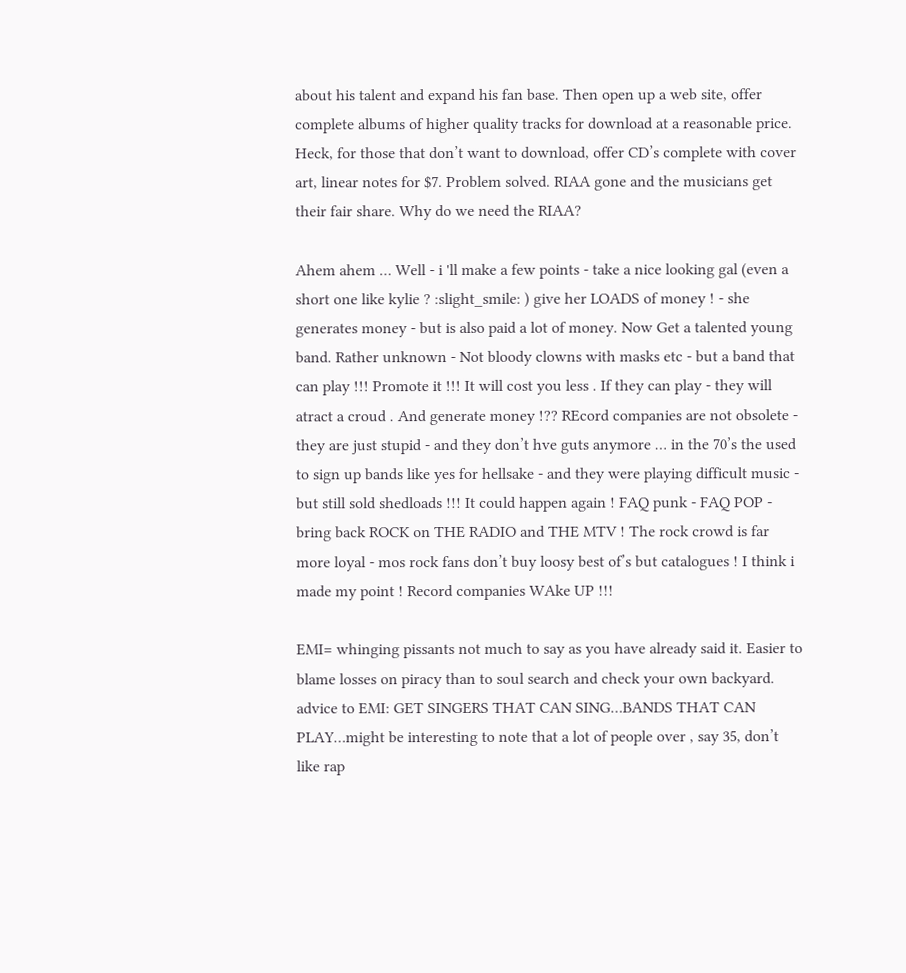about his talent and expand his fan base. Then open up a web site, offer complete albums of higher quality tracks for download at a reasonable price. Heck, for those that don’t want to download, offer CD’s complete with cover art, linear notes for $7. Problem solved. RIAA gone and the musicians get their fair share. Why do we need the RIAA?

Ahem ahem … Well - i 'll make a few points - take a nice looking gal (even a short one like kylie ? :slight_smile: ) give her LOADS of money ! - she generates money - but is also paid a lot of money. Now Get a talented young band. Rather unknown - Not bloody clowns with masks etc - but a band that can play !!! Promote it !!! It will cost you less . If they can play - they will atract a croud . And generate money !?? REcord companies are not obsolete - they are just stupid - and they don’t hve guts anymore … in the 70’s the used to sign up bands like yes for hellsake - and they were playing difficult music - but still sold shedloads !!! It could happen again ! FAQ punk - FAQ POP - bring back ROCK on THE RADIO and THE MTV ! The rock crowd is far more loyal - mos rock fans don’t buy loosy best of’s but catalogues ! I think i made my point ! Record companies WAke UP !!!

EMI= whinging pissants not much to say as you have already said it. Easier to blame losses on piracy than to soul search and check your own backyard. advice to EMI: GET SINGERS THAT CAN SING…BANDS THAT CAN PLAY…might be interesting to note that a lot of people over , say 35, don’t like rap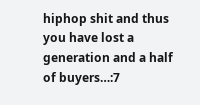hiphop shit and thus you have lost a generation and a half of buyers…:7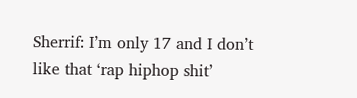Sherrif: I’m only 17 and I don’t like that ‘rap hiphop shit’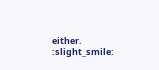either. :slight_smile: